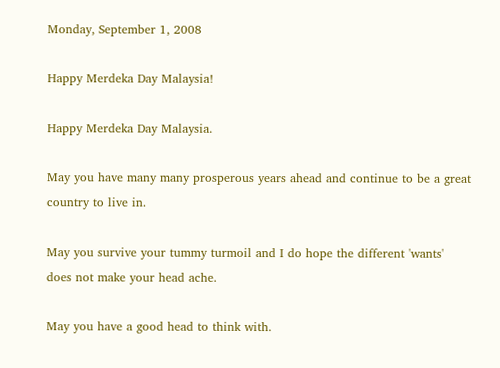Monday, September 1, 2008

Happy Merdeka Day Malaysia!

Happy Merdeka Day Malaysia.

May you have many many prosperous years ahead and continue to be a great country to live in.

May you survive your tummy turmoil and I do hope the different 'wants' does not make your head ache.

May you have a good head to think with.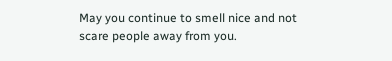May you continue to smell nice and not scare people away from you.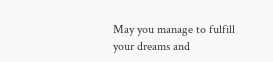May you manage to fulfill your dreams and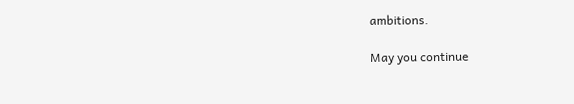ambitions.

May you continue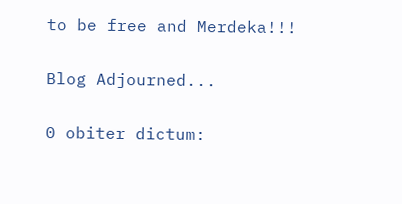to be free and Merdeka!!!

Blog Adjourned...

0 obiter dictum: